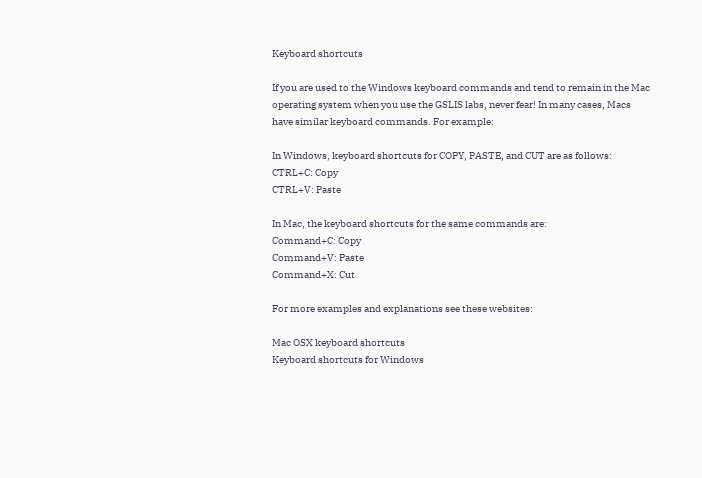Keyboard shortcuts

If you are used to the Windows keyboard commands and tend to remain in the Mac operating system when you use the GSLIS labs, never fear! In many cases, Macs have similar keyboard commands. For example:

In Windows, keyboard shortcuts for COPY, PASTE, and CUT are as follows:
CTRL+C: Copy
CTRL+V: Paste

In Mac, the keyboard shortcuts for the same commands are:
Command+C: Copy
Command+V: Paste
Command+X: Cut

For more examples and explanations see these websites:

Mac OSX keyboard shortcuts
Keyboard shortcuts for Windows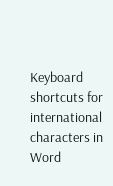Keyboard shortcuts for international characters in Word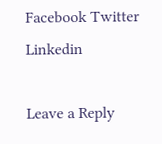Facebook Twitter Linkedin

Leave a Reply